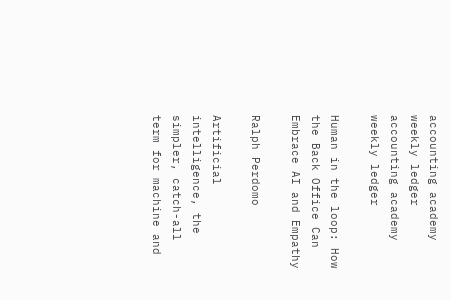accounting academy weekly ledger accounting academy weekly ledger

Human in the loop: How the Back Office Can Embrace AI and Empathy

Ralph Perdomo

Artificial intelligence, the simpler, catch-all term for machine and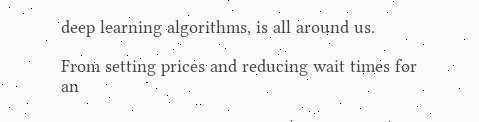deep learning algorithms, is all around us.

From setting prices and reducing wait times for an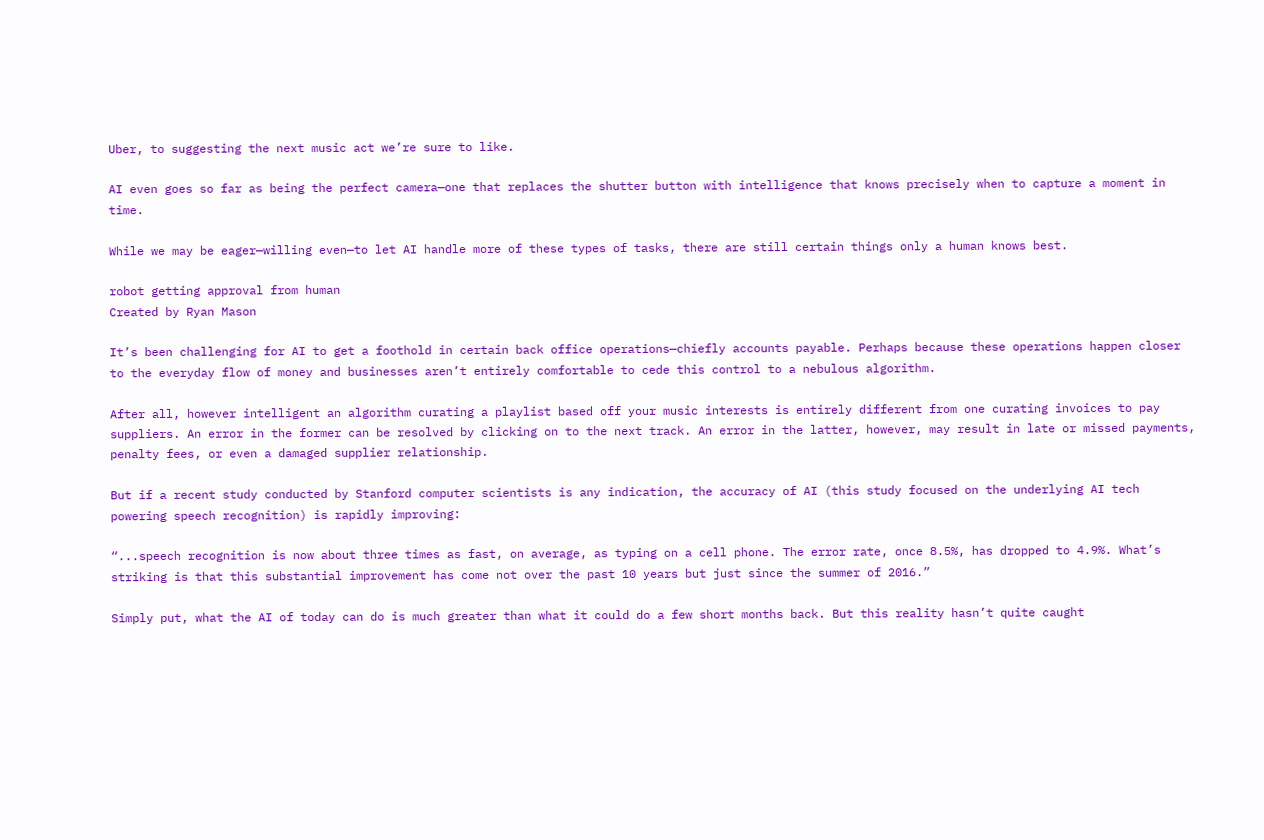Uber, to suggesting the next music act we’re sure to like.

AI even goes so far as being the perfect camera—one that replaces the shutter button with intelligence that knows precisely when to capture a moment in time.

While we may be eager—willing even—to let AI handle more of these types of tasks, there are still certain things only a human knows best.

robot getting approval from human
Created by Ryan Mason

It’s been challenging for AI to get a foothold in certain back office operations—chiefly accounts payable. Perhaps because these operations happen closer to the everyday flow of money and businesses aren’t entirely comfortable to cede this control to a nebulous algorithm.

After all, however intelligent an algorithm curating a playlist based off your music interests is entirely different from one curating invoices to pay suppliers. An error in the former can be resolved by clicking on to the next track. An error in the latter, however, may result in late or missed payments, penalty fees, or even a damaged supplier relationship.

But if a recent study conducted by Stanford computer scientists is any indication, the accuracy of AI (this study focused on the underlying AI tech powering speech recognition) is rapidly improving:

“...speech recognition is now about three times as fast, on average, as typing on a cell phone. The error rate, once 8.5%, has dropped to 4.9%. What’s striking is that this substantial improvement has come not over the past 10 years but just since the summer of 2016.”

Simply put, what the AI of today can do is much greater than what it could do a few short months back. But this reality hasn’t quite caught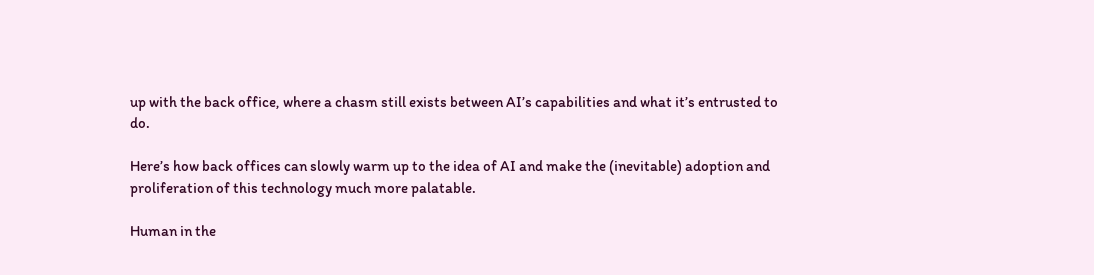up with the back office, where a chasm still exists between AI’s capabilities and what it’s entrusted to do.

Here’s how back offices can slowly warm up to the idea of AI and make the (inevitable) adoption and proliferation of this technology much more palatable.

Human in the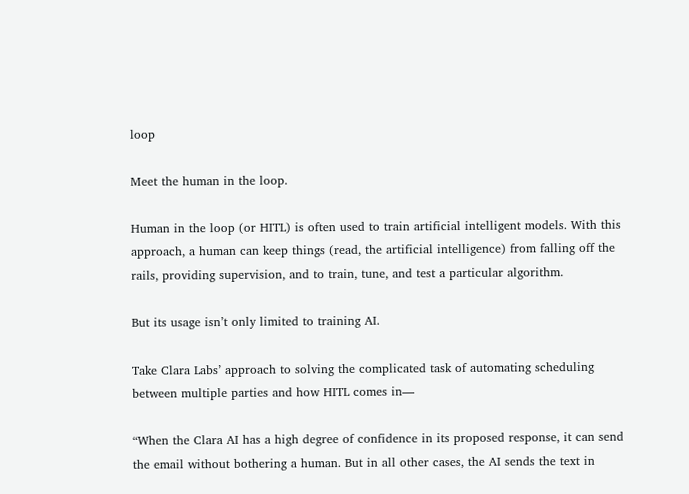loop

Meet the human in the loop.

Human in the loop (or HITL) is often used to train artificial intelligent models. With this approach, a human can keep things (read, the artificial intelligence) from falling off the rails, providing supervision, and to train, tune, and test a particular algorithm.

But its usage isn’t only limited to training AI.

Take Clara Labs’ approach to solving the complicated task of automating scheduling between multiple parties and how HITL comes in—

“When the Clara AI has a high degree of confidence in its proposed response, it can send the email without bothering a human. But in all other cases, the AI sends the text in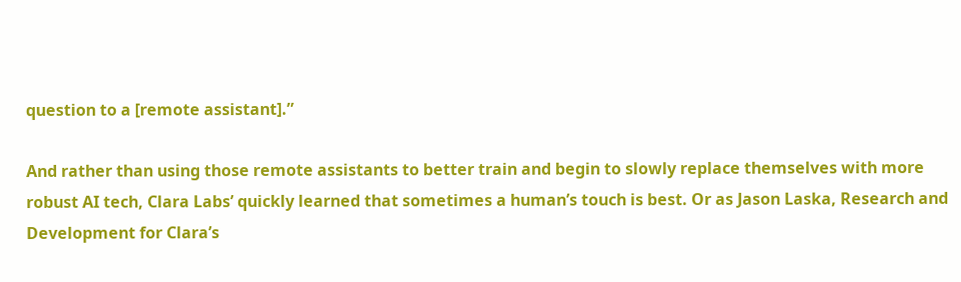question to a [remote assistant].”

And rather than using those remote assistants to better train and begin to slowly replace themselves with more robust AI tech, Clara Labs’ quickly learned that sometimes a human’s touch is best. Or as Jason Laska, Research and Development for Clara’s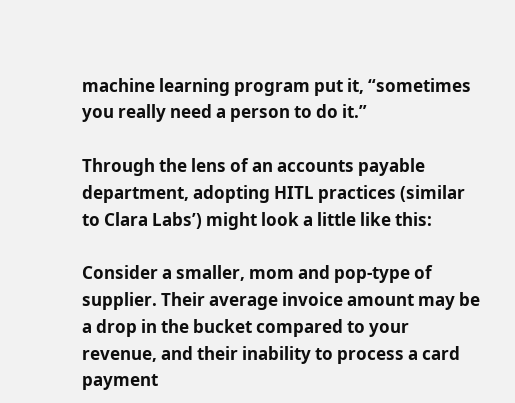machine learning program put it, “sometimes you really need a person to do it.”

Through the lens of an accounts payable department, adopting HITL practices (similar to Clara Labs’) might look a little like this:

Consider a smaller, mom and pop-type of supplier. Their average invoice amount may be a drop in the bucket compared to your revenue, and their inability to process a card payment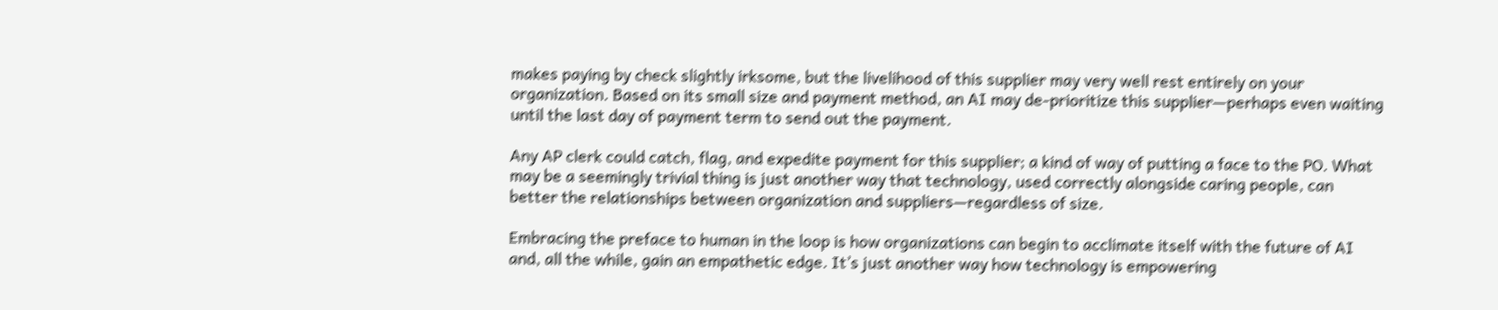makes paying by check slightly irksome, but the livelihood of this supplier may very well rest entirely on your organization. Based on its small size and payment method, an AI may de-prioritize this supplier—perhaps even waiting until the last day of payment term to send out the payment.

Any AP clerk could catch, flag, and expedite payment for this supplier; a kind of way of putting a face to the PO. What may be a seemingly trivial thing is just another way that technology, used correctly alongside caring people, can better the relationships between organization and suppliers—regardless of size.

Embracing the preface to human in the loop is how organizations can begin to acclimate itself with the future of AI and, all the while, gain an empathetic edge. It’s just another way how technology is empowering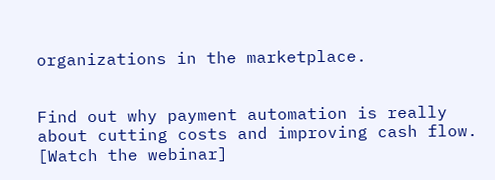organizations in the marketplace.


Find out why payment automation is really about cutting costs and improving cash flow. [Watch the webinar]